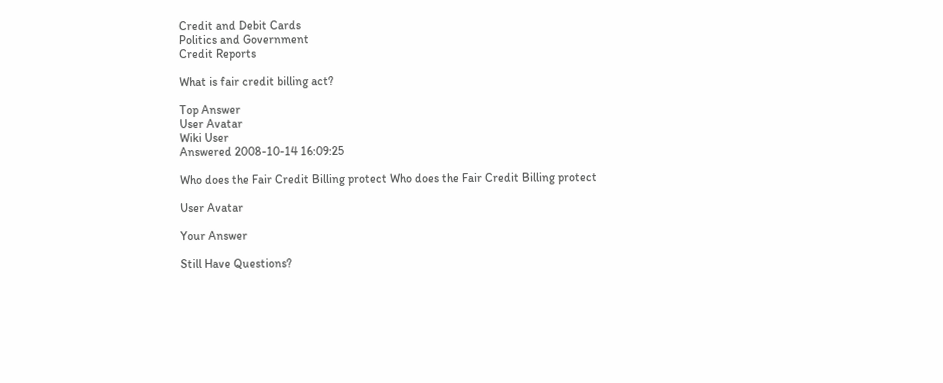Credit and Debit Cards
Politics and Government
Credit Reports

What is fair credit billing act?

Top Answer
User Avatar
Wiki User
Answered 2008-10-14 16:09:25

Who does the Fair Credit Billing protect Who does the Fair Credit Billing protect

User Avatar

Your Answer

Still Have Questions?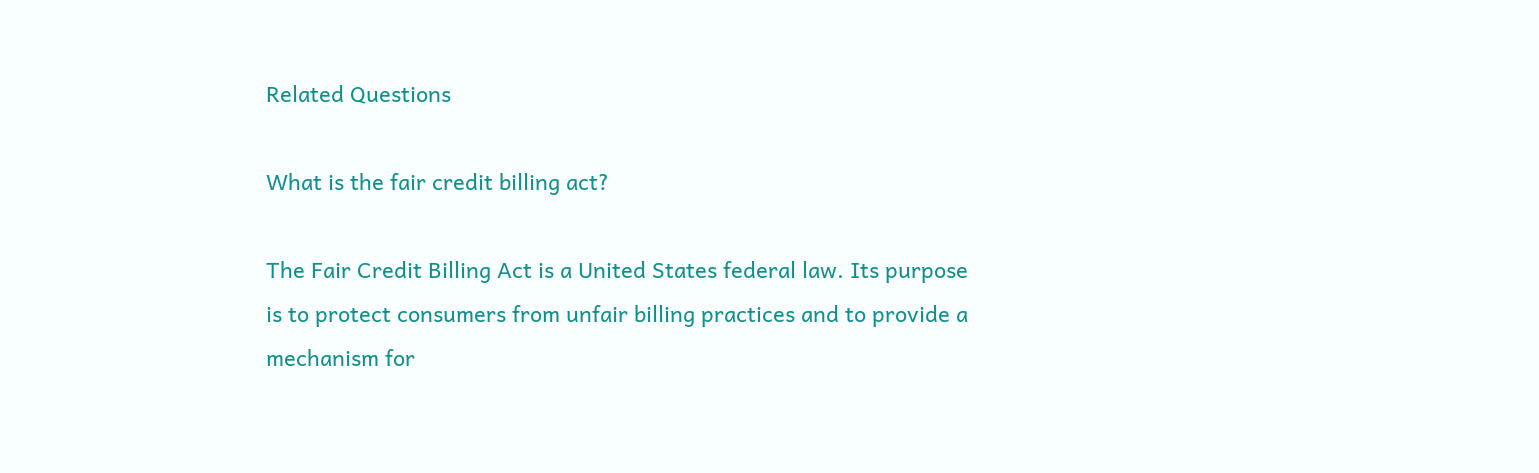Related Questions

What is the fair credit billing act?

The Fair Credit Billing Act is a United States federal law. Its purpose is to protect consumers from unfair billing practices and to provide a mechanism for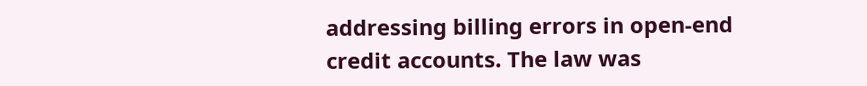addressing billing errors in open-end credit accounts. The law was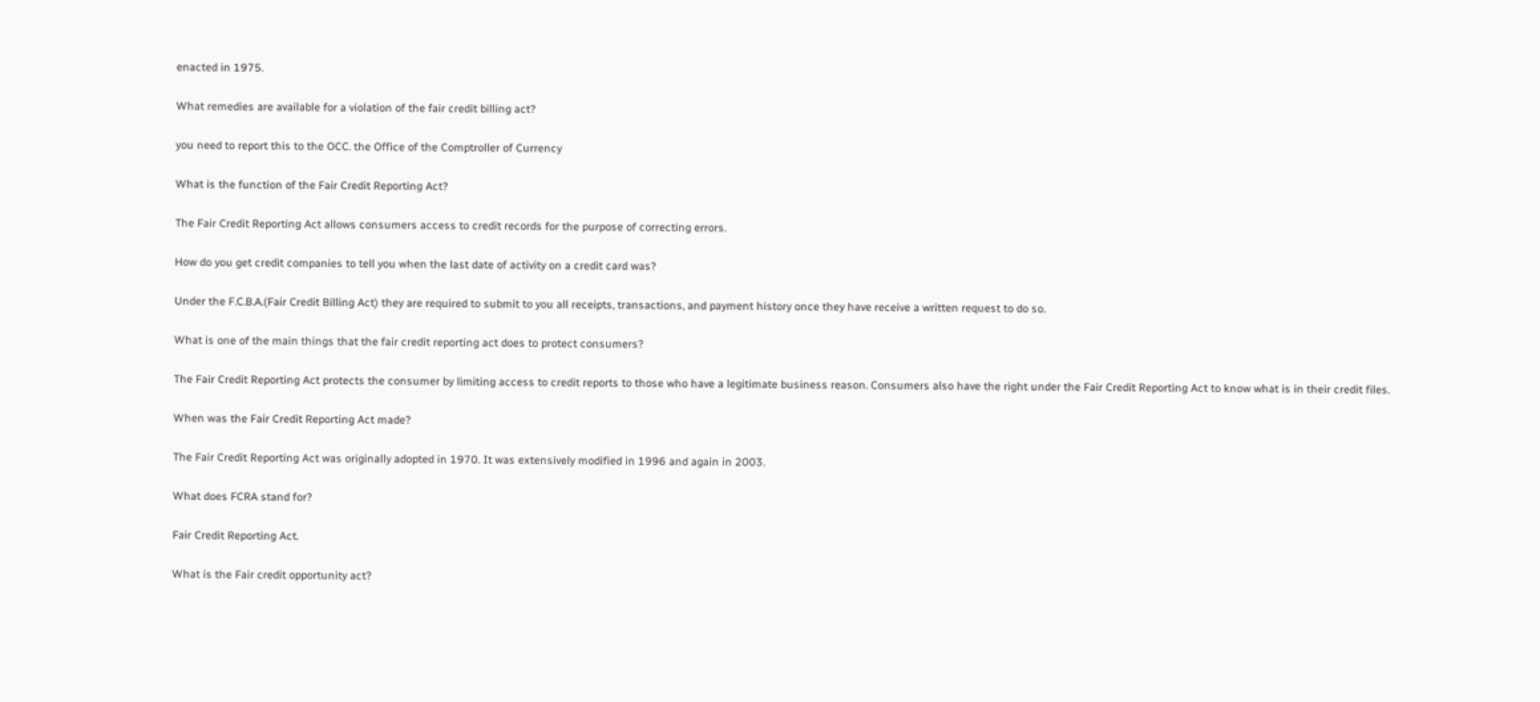enacted in 1975.

What remedies are available for a violation of the fair credit billing act?

you need to report this to the OCC. the Office of the Comptroller of Currency

What is the function of the Fair Credit Reporting Act?

The Fair Credit Reporting Act allows consumers access to credit records for the purpose of correcting errors.

How do you get credit companies to tell you when the last date of activity on a credit card was?

Under the F.C.B.A.(Fair Credit Billing Act) they are required to submit to you all receipts, transactions, and payment history once they have receive a written request to do so.

What is one of the main things that the fair credit reporting act does to protect consumers?

The Fair Credit Reporting Act protects the consumer by limiting access to credit reports to those who have a legitimate business reason. Consumers also have the right under the Fair Credit Reporting Act to know what is in their credit files.

When was the Fair Credit Reporting Act made?

The Fair Credit Reporting Act was originally adopted in 1970. It was extensively modified in 1996 and again in 2003.

What does FCRA stand for?

Fair Credit Reporting Act.

What is the Fair credit opportunity act?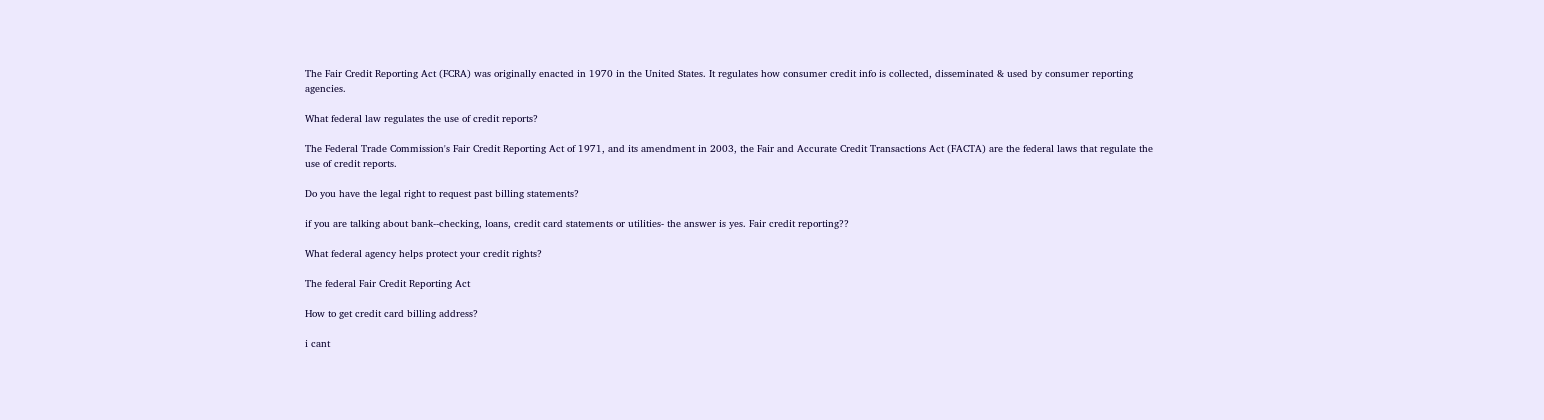The Fair Credit Reporting Act (FCRA) was originally enacted in 1970 in the United States. It regulates how consumer credit info is collected, disseminated & used by consumer reporting agencies.

What federal law regulates the use of credit reports?

The Federal Trade Commission's Fair Credit Reporting Act of 1971, and its amendment in 2003, the Fair and Accurate Credit Transactions Act (FACTA) are the federal laws that regulate the use of credit reports.

Do you have the legal right to request past billing statements?

if you are talking about bank--checking, loans, credit card statements or utilities- the answer is yes. Fair credit reporting??

What federal agency helps protect your credit rights?

The federal Fair Credit Reporting Act

How to get credit card billing address?

i cant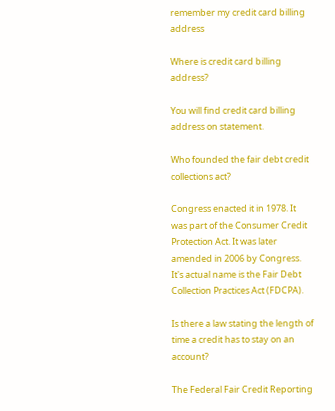remember my credit card billing address

Where is credit card billing address?

You will find credit card billing address on statement.

Who founded the fair debt credit collections act?

Congress enacted it in 1978. It was part of the Consumer Credit Protection Act. It was later amended in 2006 by Congress. It's actual name is the Fair Debt Collection Practices Act (FDCPA).

Is there a law stating the length of time a credit has to stay on an account?

The Federal Fair Credit Reporting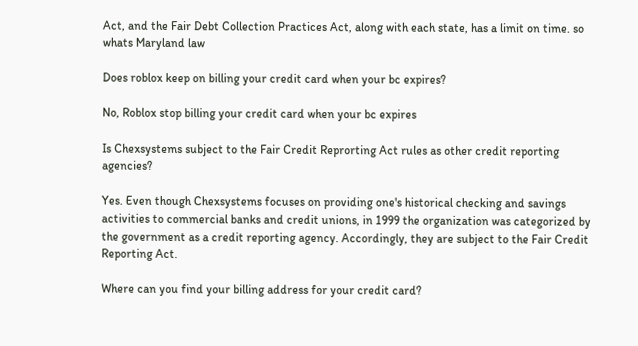Act, and the Fair Debt Collection Practices Act, along with each state, has a limit on time. so whats Maryland law

Does roblox keep on billing your credit card when your bc expires?

No, Roblox stop billing your credit card when your bc expires

Is Chexsystems subject to the Fair Credit Reprorting Act rules as other credit reporting agencies?

Yes. Even though Chexsystems focuses on providing one's historical checking and savings activities to commercial banks and credit unions, in 1999 the organization was categorized by the government as a credit reporting agency. Accordingly, they are subject to the Fair Credit Reporting Act.

Where can you find your billing address for your credit card?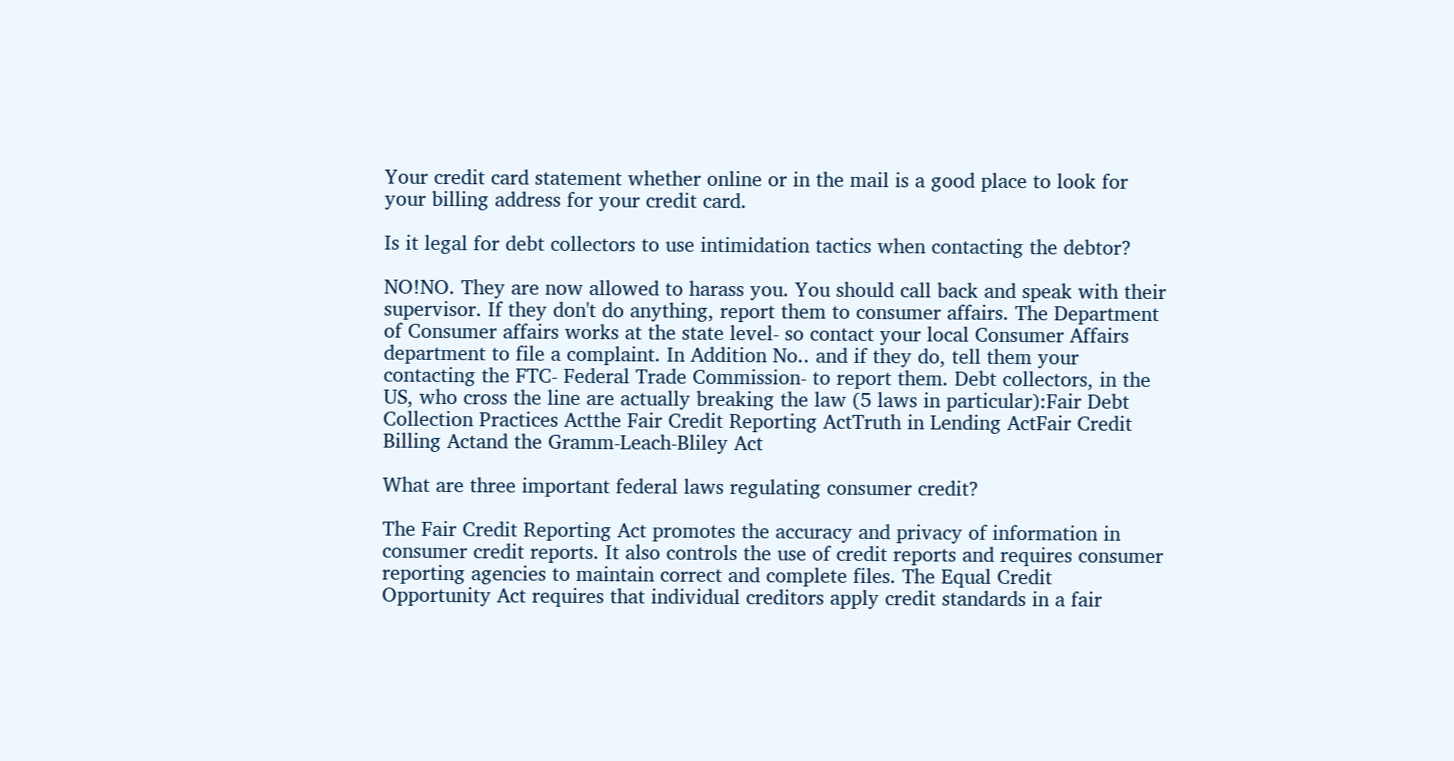Your credit card statement whether online or in the mail is a good place to look for your billing address for your credit card.

Is it legal for debt collectors to use intimidation tactics when contacting the debtor?

NO!NO. They are now allowed to harass you. You should call back and speak with their supervisor. If they don't do anything, report them to consumer affairs. The Department of Consumer affairs works at the state level- so contact your local Consumer Affairs department to file a complaint. In Addition No.. and if they do, tell them your contacting the FTC- Federal Trade Commission- to report them. Debt collectors, in the US, who cross the line are actually breaking the law (5 laws in particular):Fair Debt Collection Practices Actthe Fair Credit Reporting ActTruth in Lending ActFair Credit Billing Actand the Gramm-Leach-Bliley Act

What are three important federal laws regulating consumer credit?

The Fair Credit Reporting Act promotes the accuracy and privacy of information in consumer credit reports. It also controls the use of credit reports and requires consumer reporting agencies to maintain correct and complete files. The Equal Credit Opportunity Act requires that individual creditors apply credit standards in a fair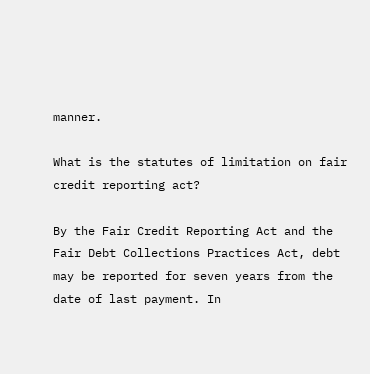manner.

What is the statutes of limitation on fair credit reporting act?

By the Fair Credit Reporting Act and the Fair Debt Collections Practices Act, debt may be reported for seven years from the date of last payment. In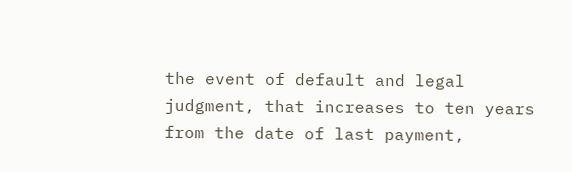the event of default and legal judgment, that increases to ten years from the date of last payment,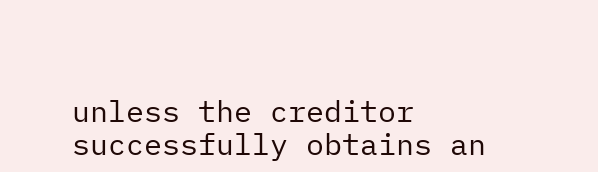unless the creditor successfully obtains an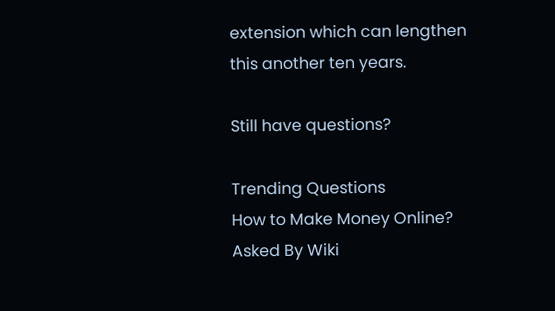extension which can lengthen this another ten years.

Still have questions?

Trending Questions
How to Make Money Online? Asked By Wiki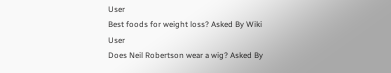User
Best foods for weight loss? Asked By Wiki User
Does Neil Robertson wear a wig? Asked By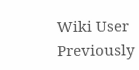Wiki User
Previously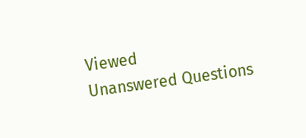Viewed
Unanswered Questions